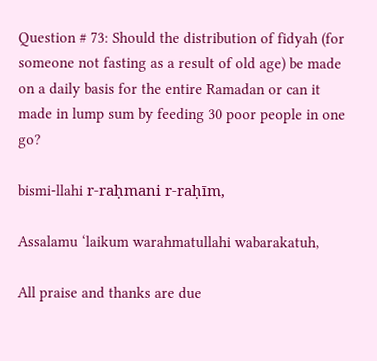Question # 73: Should the distribution of fidyah (for someone not fasting as a result of old age) be made on a daily basis for the entire Ramadan or can it made in lump sum by feeding 30 poor people in one go?

bismi-llahi r-raḥmani r-raḥīm,

Assalamu ‘laikum warahmatullahi wabarakatuh,

All praise and thanks are due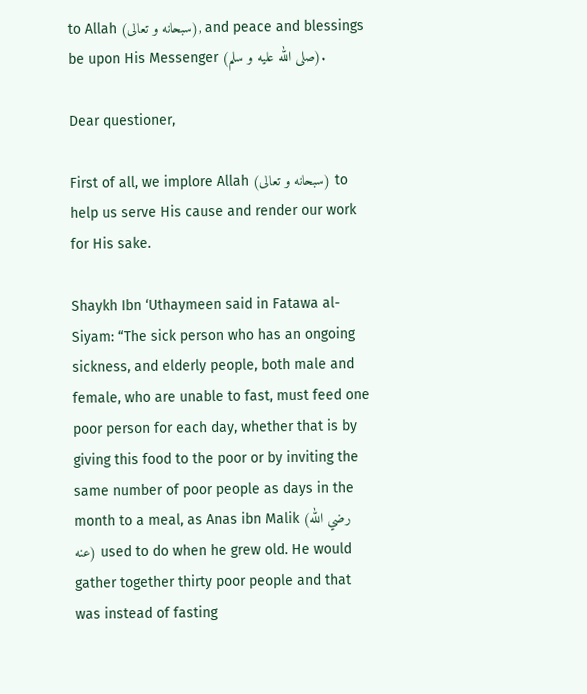to Allah (سبحانه و تعالى), and peace and blessings be upon His Messenger (صلى الله عليه و سلم).

Dear questioner,

First of all, we implore Allah (سبحانه و تعالى) to help us serve His cause and render our work for His sake.

Shaykh Ibn ‘Uthaymeen said in Fatawa al-Siyam: “The sick person who has an ongoing sickness, and elderly people, both male and female, who are unable to fast, must feed one poor person for each day, whether that is by giving this food to the poor or by inviting the same number of poor people as days in the month to a meal, as Anas ibn Malik (رضي الله عنه) used to do when he grew old. He would gather together thirty poor people and that was instead of fasting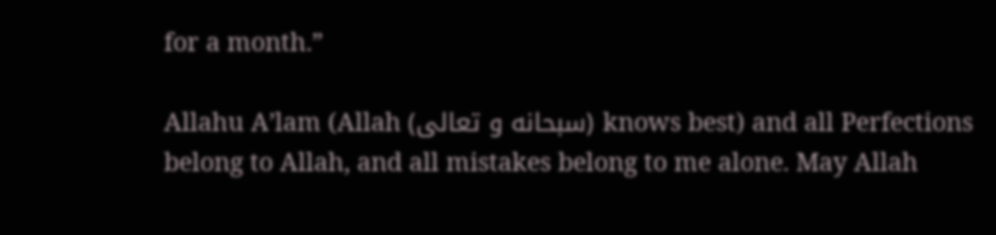for a month.”

Allahu A’lam (Allah (سبحانه و تعالى) knows best) and all Perfections belong to Allah, and all mistakes belong to me alone. May Allah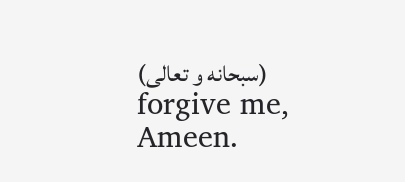(سبحانه و تعالى) forgive me, Ameen.